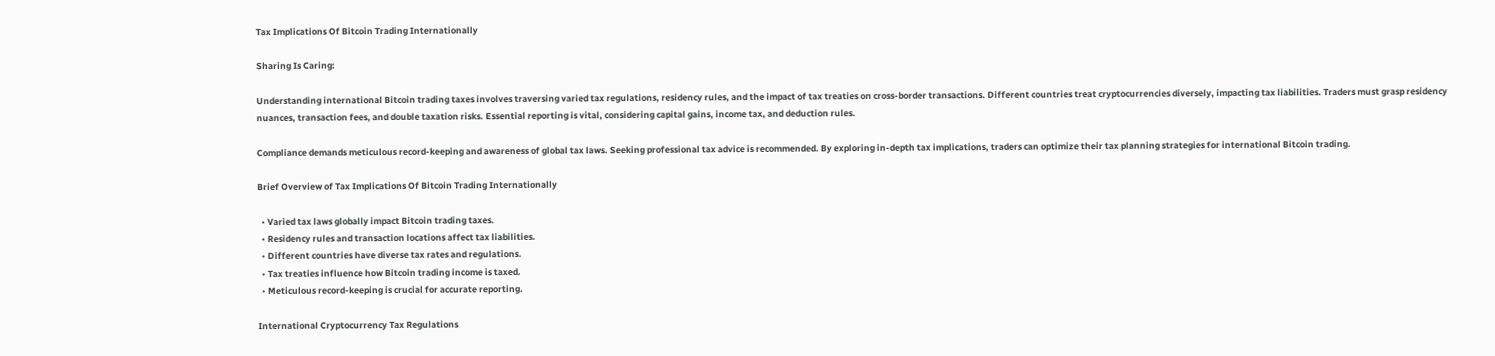Tax Implications Of Bitcoin Trading Internationally

Sharing Is Caring:

Understanding international Bitcoin trading taxes involves traversing varied tax regulations, residency rules, and the impact of tax treaties on cross-border transactions. Different countries treat cryptocurrencies diversely, impacting tax liabilities. Traders must grasp residency nuances, transaction fees, and double taxation risks. Essential reporting is vital, considering capital gains, income tax, and deduction rules.

Compliance demands meticulous record-keeping and awareness of global tax laws. Seeking professional tax advice is recommended. By exploring in-depth tax implications, traders can optimize their tax planning strategies for international Bitcoin trading.

Brief Overview of Tax Implications Of Bitcoin Trading Internationally

  • Varied tax laws globally impact Bitcoin trading taxes.
  • Residency rules and transaction locations affect tax liabilities.
  • Different countries have diverse tax rates and regulations.
  • Tax treaties influence how Bitcoin trading income is taxed.
  • Meticulous record-keeping is crucial for accurate reporting.

International Cryptocurrency Tax Regulations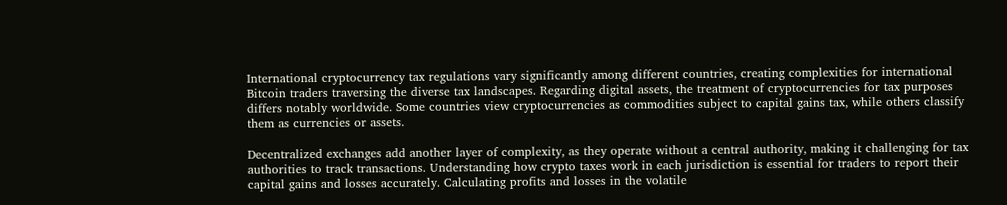International cryptocurrency tax regulations vary significantly among different countries, creating complexities for international Bitcoin traders traversing the diverse tax landscapes. Regarding digital assets, the treatment of cryptocurrencies for tax purposes differs notably worldwide. Some countries view cryptocurrencies as commodities subject to capital gains tax, while others classify them as currencies or assets.

Decentralized exchanges add another layer of complexity, as they operate without a central authority, making it challenging for tax authorities to track transactions. Understanding how crypto taxes work in each jurisdiction is essential for traders to report their capital gains and losses accurately. Calculating profits and losses in the volatile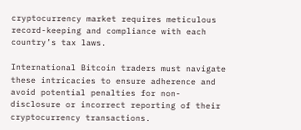cryptocurrency market requires meticulous record-keeping and compliance with each country’s tax laws.

International Bitcoin traders must navigate these intricacies to ensure adherence and avoid potential penalties for non-disclosure or incorrect reporting of their cryptocurrency transactions.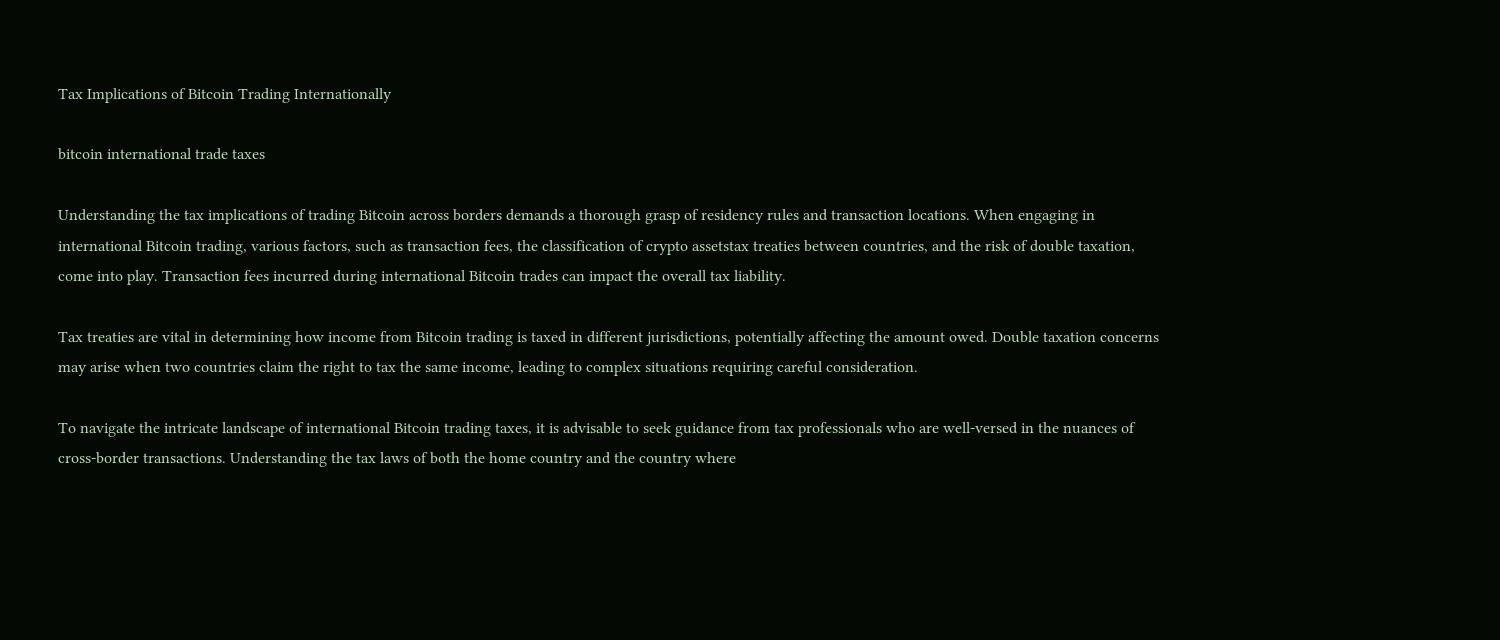Tax Implications of Bitcoin Trading Internationally

bitcoin international trade taxes

Understanding the tax implications of trading Bitcoin across borders demands a thorough grasp of residency rules and transaction locations. When engaging in international Bitcoin trading, various factors, such as transaction fees, the classification of crypto assetstax treaties between countries, and the risk of double taxation, come into play. Transaction fees incurred during international Bitcoin trades can impact the overall tax liability.

Tax treaties are vital in determining how income from Bitcoin trading is taxed in different jurisdictions, potentially affecting the amount owed. Double taxation concerns may arise when two countries claim the right to tax the same income, leading to complex situations requiring careful consideration.

To navigate the intricate landscape of international Bitcoin trading taxes, it is advisable to seek guidance from tax professionals who are well-versed in the nuances of cross-border transactions. Understanding the tax laws of both the home country and the country where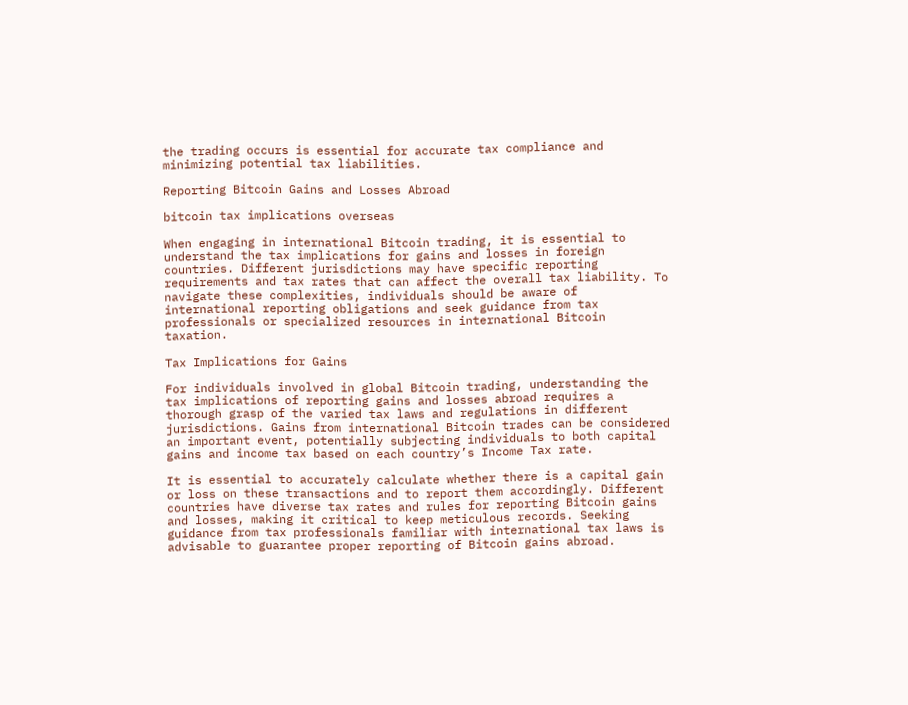the trading occurs is essential for accurate tax compliance and minimizing potential tax liabilities.

Reporting Bitcoin Gains and Losses Abroad

bitcoin tax implications overseas

When engaging in international Bitcoin trading, it is essential to understand the tax implications for gains and losses in foreign countries. Different jurisdictions may have specific reporting requirements and tax rates that can affect the overall tax liability. To navigate these complexities, individuals should be aware of international reporting obligations and seek guidance from tax professionals or specialized resources in international Bitcoin taxation.

Tax Implications for Gains

For individuals involved in global Bitcoin trading, understanding the tax implications of reporting gains and losses abroad requires a thorough grasp of the varied tax laws and regulations in different jurisdictions. Gains from international Bitcoin trades can be considered an important event, potentially subjecting individuals to both capital gains and income tax based on each country’s Income Tax rate.

It is essential to accurately calculate whether there is a capital gain or loss on these transactions and to report them accordingly. Different countries have diverse tax rates and rules for reporting Bitcoin gains and losses, making it critical to keep meticulous records. Seeking guidance from tax professionals familiar with international tax laws is advisable to guarantee proper reporting of Bitcoin gains abroad.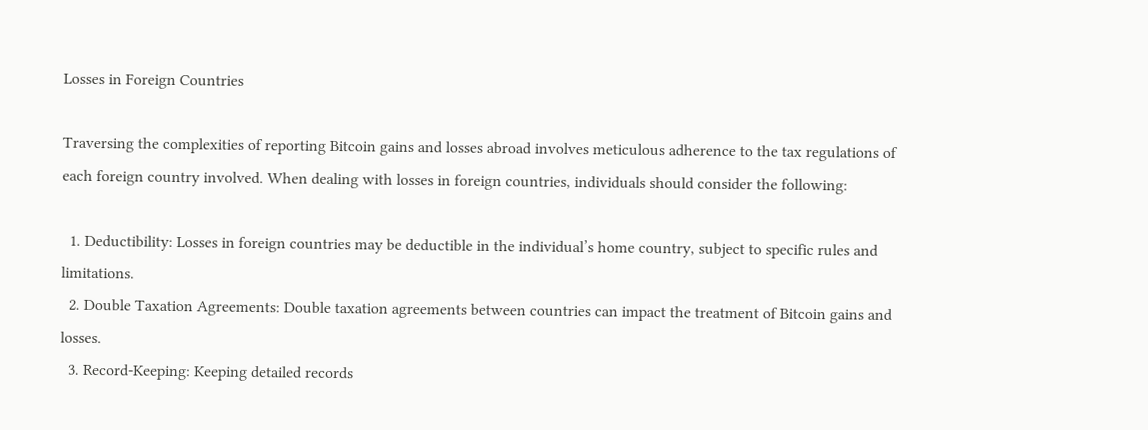Losses in Foreign Countries

Traversing the complexities of reporting Bitcoin gains and losses abroad involves meticulous adherence to the tax regulations of each foreign country involved. When dealing with losses in foreign countries, individuals should consider the following:

  1. Deductibility: Losses in foreign countries may be deductible in the individual’s home country, subject to specific rules and limitations.
  2. Double Taxation Agreements: Double taxation agreements between countries can impact the treatment of Bitcoin gains and losses.
  3. Record-Keeping: Keeping detailed records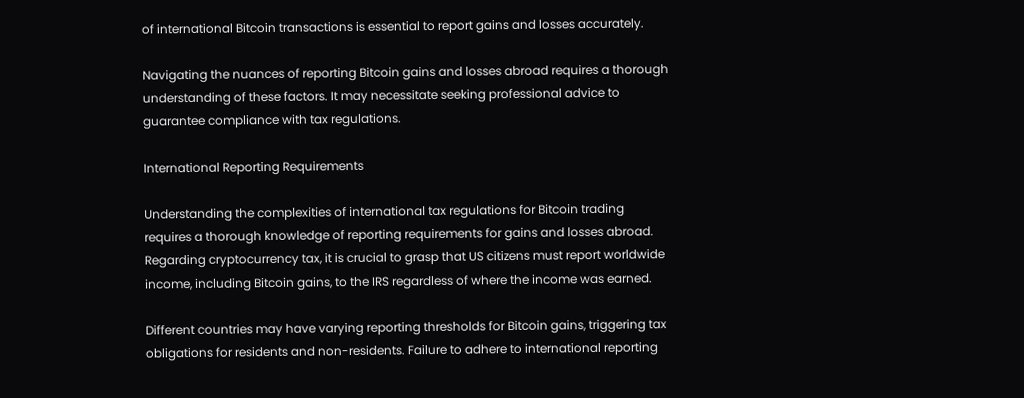of international Bitcoin transactions is essential to report gains and losses accurately.

Navigating the nuances of reporting Bitcoin gains and losses abroad requires a thorough understanding of these factors. It may necessitate seeking professional advice to guarantee compliance with tax regulations.

International Reporting Requirements

Understanding the complexities of international tax regulations for Bitcoin trading requires a thorough knowledge of reporting requirements for gains and losses abroad. Regarding cryptocurrency tax, it is crucial to grasp that US citizens must report worldwide income, including Bitcoin gains, to the IRS regardless of where the income was earned.

Different countries may have varying reporting thresholds for Bitcoin gains, triggering tax obligations for residents and non-residents. Failure to adhere to international reporting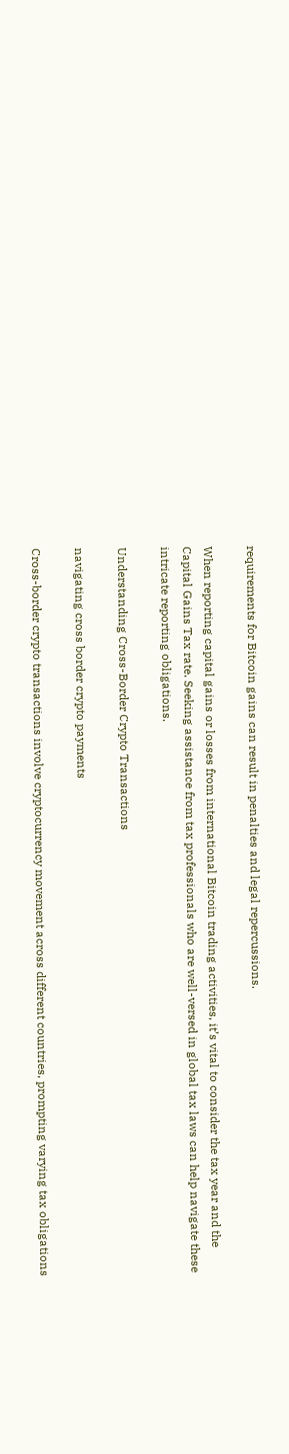requirements for Bitcoin gains can result in penalties and legal repercussions.

When reporting capital gains or losses from international Bitcoin trading activities, it’s vital to consider the tax year and the Capital Gains Tax rate. Seeking assistance from tax professionals who are well-versed in global tax laws can help navigate these intricate reporting obligations.

Understanding Cross-Border Crypto Transactions

navigating cross border crypto payments

Cross-border crypto transactions involve cryptocurrency movement across different countries, prompting varying tax obligations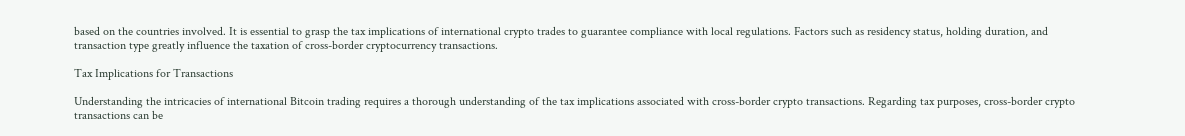based on the countries involved. It is essential to grasp the tax implications of international crypto trades to guarantee compliance with local regulations. Factors such as residency status, holding duration, and transaction type greatly influence the taxation of cross-border cryptocurrency transactions.

Tax Implications for Transactions

Understanding the intricacies of international Bitcoin trading requires a thorough understanding of the tax implications associated with cross-border crypto transactions. Regarding tax purposes, cross-border crypto transactions can be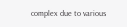complex due to various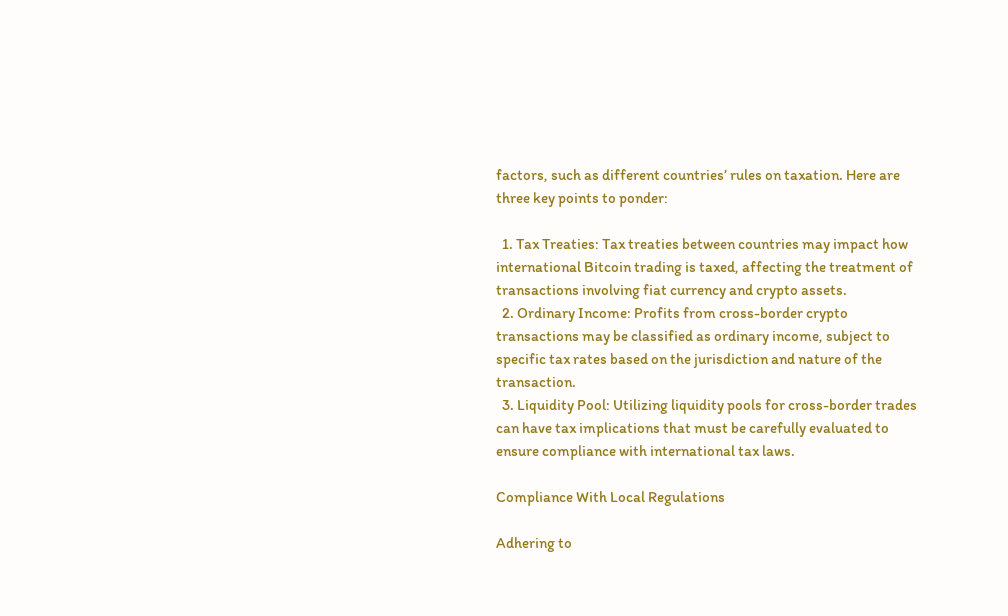factors, such as different countries’ rules on taxation. Here are three key points to ponder:

  1. Tax Treaties: Tax treaties between countries may impact how international Bitcoin trading is taxed, affecting the treatment of transactions involving fiat currency and crypto assets.
  2. Ordinary Income: Profits from cross-border crypto transactions may be classified as ordinary income, subject to specific tax rates based on the jurisdiction and nature of the transaction.
  3. Liquidity Pool: Utilizing liquidity pools for cross-border trades can have tax implications that must be carefully evaluated to ensure compliance with international tax laws.

Compliance With Local Regulations

Adhering to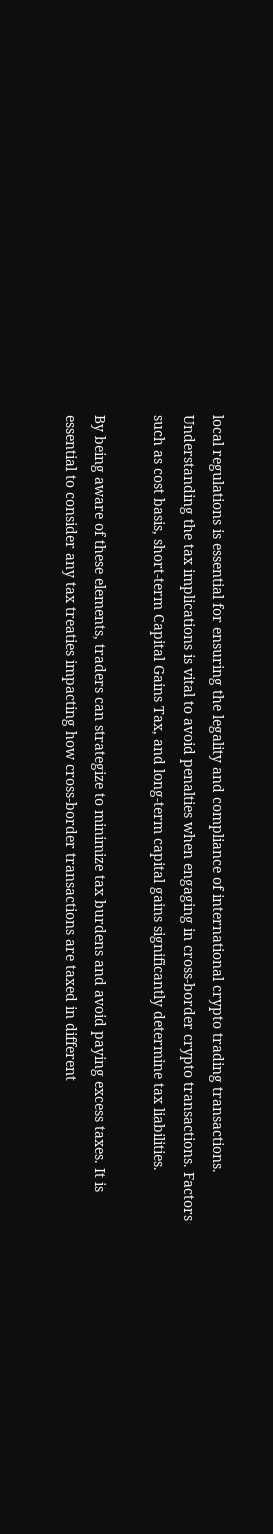local regulations is essential for ensuring the legality and compliance of international crypto trading transactions. Understanding the tax implications is vital to avoid penalties when engaging in cross-border crypto transactions. Factors such as cost basis, short-term Capital Gains Tax, and long-term capital gains significantly determine tax liabilities.

By being aware of these elements, traders can strategize to minimize tax burdens and avoid paying excess taxes. It is essential to consider any tax treaties impacting how cross-border transactions are taxed in different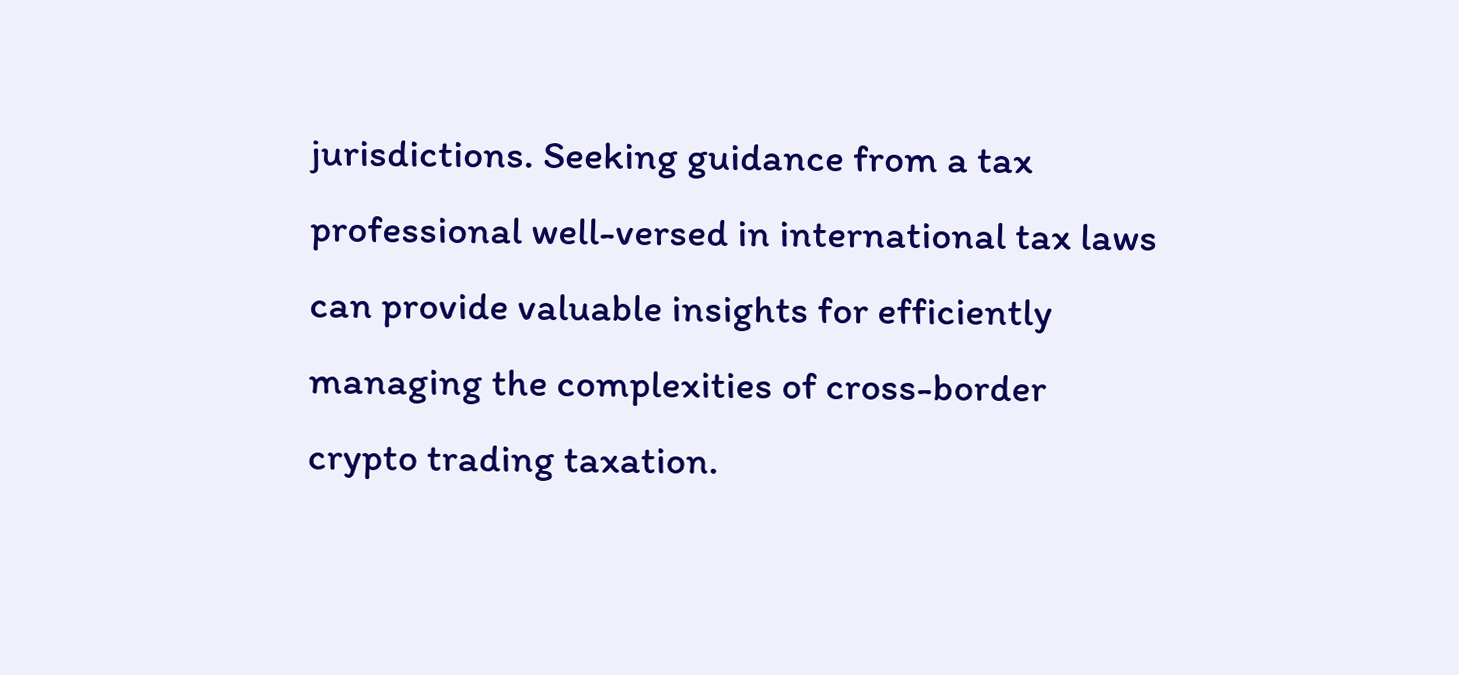jurisdictions. Seeking guidance from a tax professional well-versed in international tax laws can provide valuable insights for efficiently managing the complexities of cross-border crypto trading taxation.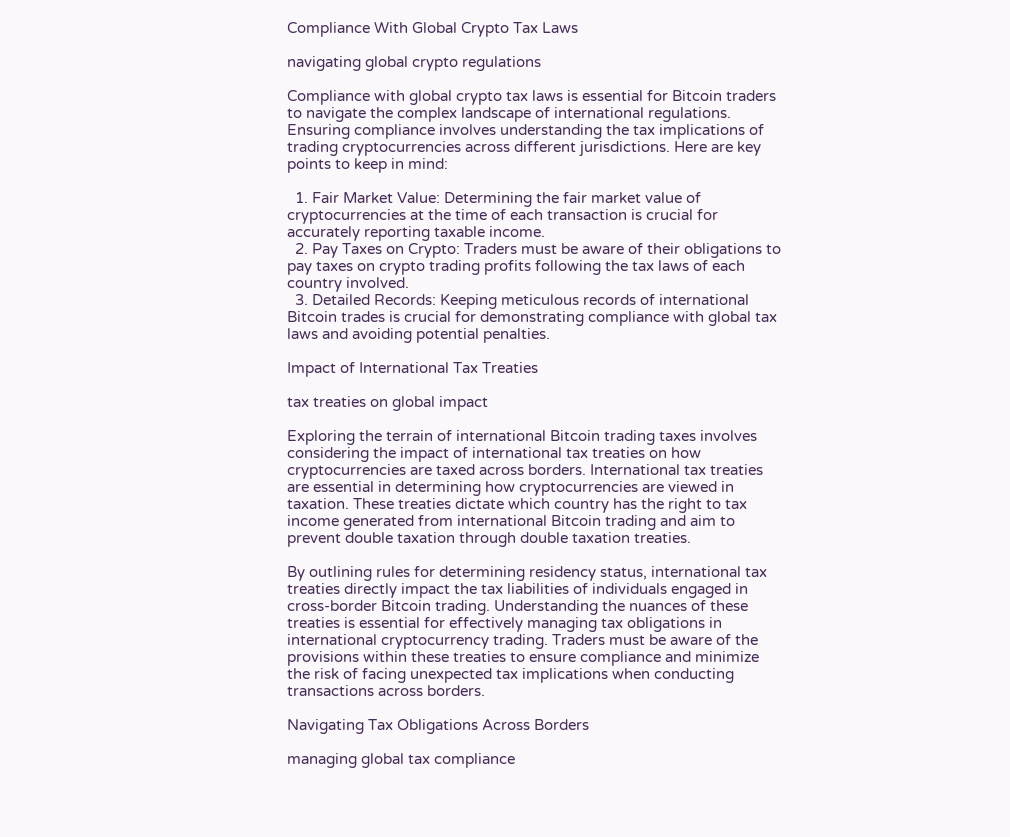Compliance With Global Crypto Tax Laws

navigating global crypto regulations

Compliance with global crypto tax laws is essential for Bitcoin traders to navigate the complex landscape of international regulations. Ensuring compliance involves understanding the tax implications of trading cryptocurrencies across different jurisdictions. Here are key points to keep in mind:

  1. Fair Market Value: Determining the fair market value of cryptocurrencies at the time of each transaction is crucial for accurately reporting taxable income.
  2. Pay Taxes on Crypto: Traders must be aware of their obligations to pay taxes on crypto trading profits following the tax laws of each country involved.
  3. Detailed Records: Keeping meticulous records of international Bitcoin trades is crucial for demonstrating compliance with global tax laws and avoiding potential penalties.

Impact of International Tax Treaties

tax treaties on global impact

Exploring the terrain of international Bitcoin trading taxes involves considering the impact of international tax treaties on how cryptocurrencies are taxed across borders. International tax treaties are essential in determining how cryptocurrencies are viewed in taxation. These treaties dictate which country has the right to tax income generated from international Bitcoin trading and aim to prevent double taxation through double taxation treaties.

By outlining rules for determining residency status, international tax treaties directly impact the tax liabilities of individuals engaged in cross-border Bitcoin trading. Understanding the nuances of these treaties is essential for effectively managing tax obligations in international cryptocurrency trading. Traders must be aware of the provisions within these treaties to ensure compliance and minimize the risk of facing unexpected tax implications when conducting transactions across borders.

Navigating Tax Obligations Across Borders

managing global tax compliance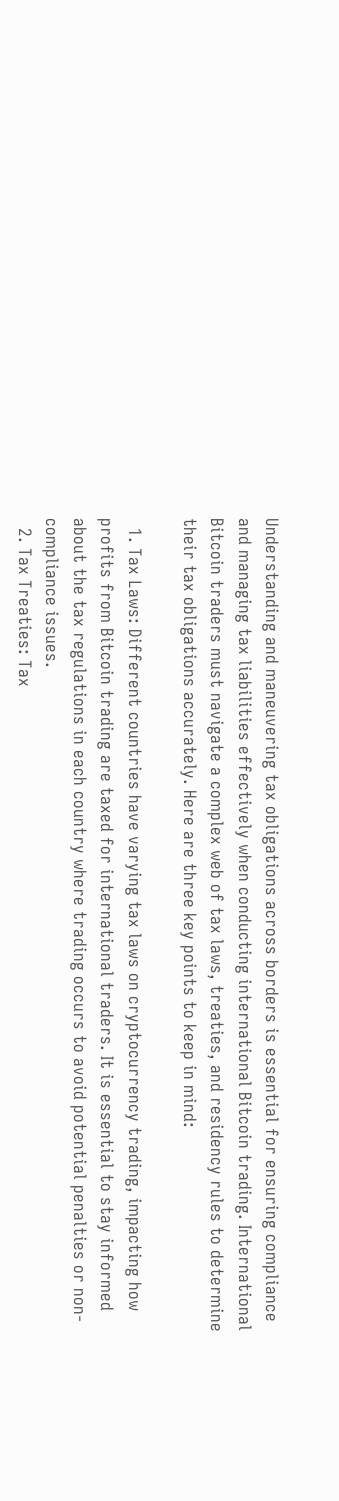Understanding and maneuvering tax obligations across borders is essential for ensuring compliance and managing tax liabilities effectively when conducting international Bitcoin trading. International Bitcoin traders must navigate a complex web of tax laws, treaties, and residency rules to determine their tax obligations accurately. Here are three key points to keep in mind:

  1. Tax Laws: Different countries have varying tax laws on cryptocurrency trading, impacting how profits from Bitcoin trading are taxed for international traders. It is essential to stay informed about the tax regulations in each country where trading occurs to avoid potential penalties or non-compliance issues.
  2. Tax Treaties: Tax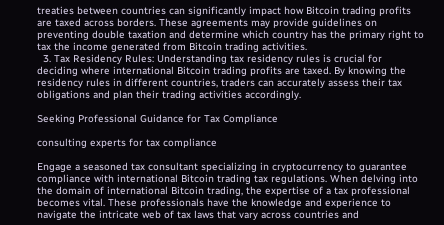treaties between countries can significantly impact how Bitcoin trading profits are taxed across borders. These agreements may provide guidelines on preventing double taxation and determine which country has the primary right to tax the income generated from Bitcoin trading activities.
  3. Tax Residency Rules: Understanding tax residency rules is crucial for deciding where international Bitcoin trading profits are taxed. By knowing the residency rules in different countries, traders can accurately assess their tax obligations and plan their trading activities accordingly.

Seeking Professional Guidance for Tax Compliance

consulting experts for tax compliance

Engage a seasoned tax consultant specializing in cryptocurrency to guarantee compliance with international Bitcoin trading tax regulations. When delving into the domain of international Bitcoin trading, the expertise of a tax professional becomes vital. These professionals have the knowledge and experience to navigate the intricate web of tax laws that vary across countries and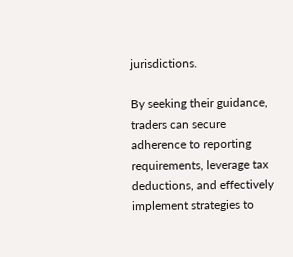jurisdictions.

By seeking their guidance, traders can secure adherence to reporting requirements, leverage tax deductions, and effectively implement strategies to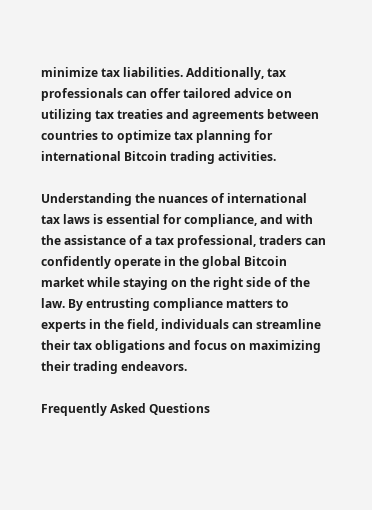minimize tax liabilities. Additionally, tax professionals can offer tailored advice on utilizing tax treaties and agreements between countries to optimize tax planning for international Bitcoin trading activities.

Understanding the nuances of international tax laws is essential for compliance, and with the assistance of a tax professional, traders can confidently operate in the global Bitcoin market while staying on the right side of the law. By entrusting compliance matters to experts in the field, individuals can streamline their tax obligations and focus on maximizing their trading endeavors.

Frequently Asked Questions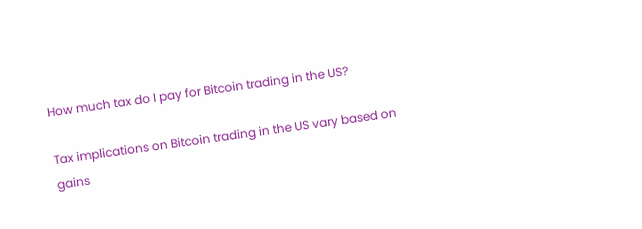How much tax do I pay for Bitcoin trading in the US?

Tax implications on Bitcoin trading in the US vary based on gains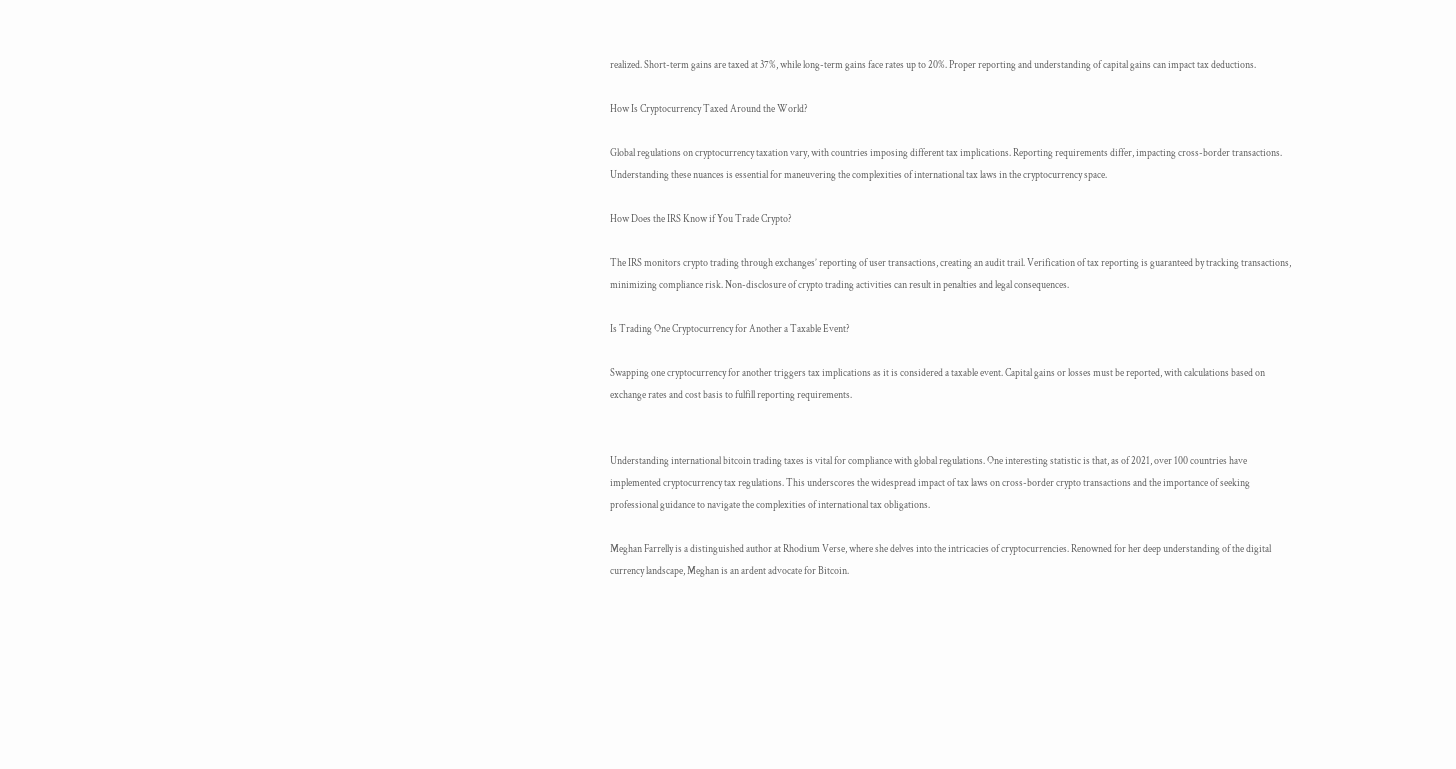realized. Short-term gains are taxed at 37%, while long-term gains face rates up to 20%. Proper reporting and understanding of capital gains can impact tax deductions.

How Is Cryptocurrency Taxed Around the World?

Global regulations on cryptocurrency taxation vary, with countries imposing different tax implications. Reporting requirements differ, impacting cross-border transactions. Understanding these nuances is essential for maneuvering the complexities of international tax laws in the cryptocurrency space.

How Does the IRS Know if You Trade Crypto?

The IRS monitors crypto trading through exchanges’ reporting of user transactions, creating an audit trail. Verification of tax reporting is guaranteed by tracking transactions, minimizing compliance risk. Non-disclosure of crypto trading activities can result in penalties and legal consequences.

Is Trading One Cryptocurrency for Another a Taxable Event?

Swapping one cryptocurrency for another triggers tax implications as it is considered a taxable event. Capital gains or losses must be reported, with calculations based on exchange rates and cost basis to fulfill reporting requirements.


Understanding international bitcoin trading taxes is vital for compliance with global regulations. One interesting statistic is that, as of 2021, over 100 countries have implemented cryptocurrency tax regulations. This underscores the widespread impact of tax laws on cross-border crypto transactions and the importance of seeking professional guidance to navigate the complexities of international tax obligations.

Meghan Farrelly is a distinguished author at Rhodium Verse, where she delves into the intricacies of cryptocurrencies. Renowned for her deep understanding of the digital currency landscape, Meghan is an ardent advocate for Bitcoin.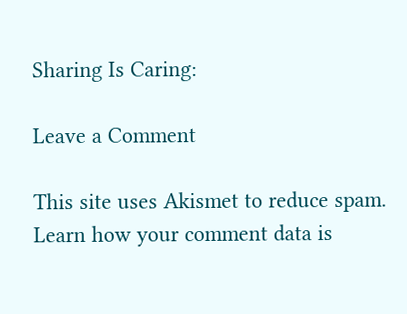Sharing Is Caring:

Leave a Comment

This site uses Akismet to reduce spam. Learn how your comment data is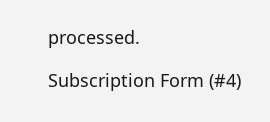processed.

Subscription Form (#4)